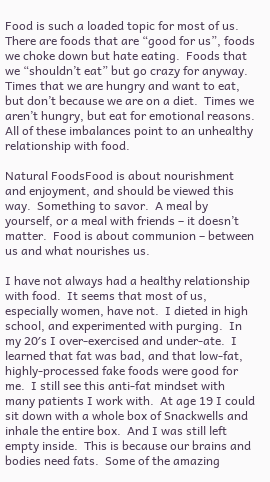Food is such a loaded topic for most of us.  There are foods that are “good for us”, foods we choke down but hate eating.  Foods that we “shouldn’t eat” but go crazy for anyway.  Times that we are hungry and want to eat, but don’t because we are on a diet.  Times we aren’t hungry, but eat for emotional reasons.  All of these imbalances point to an unhealthy relationship with food.

Natural FoodsFood is about nourishment and enjoyment, and should be viewed this way.  Something to savor.  A meal by yourself, or a meal with friends – it doesn’t matter.  Food is about communion – between us and what nourishes us.

I have not always had a healthy relationship with food.  It seems that most of us, especially women, have not.  I dieted in high school, and experimented with purging.  In my 20′s I over-exercised and under-ate.  I learned that fat was bad, and that low-fat, highly-processed fake foods were good for me.  I still see this anti-fat mindset with many patients I work with.  At age 19 I could sit down with a whole box of Snackwells and inhale the entire box.  And I was still left empty inside.  This is because our brains and bodies need fats.  Some of the amazing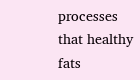processes that healthy fats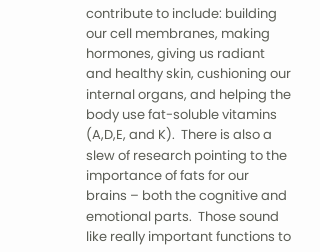contribute to include: building our cell membranes, making hormones, giving us radiant and healthy skin, cushioning our internal organs, and helping the body use fat-soluble vitamins (A,D,E, and K).  There is also a slew of research pointing to the importance of fats for our brains – both the cognitive and emotional parts.  Those sound like really important functions to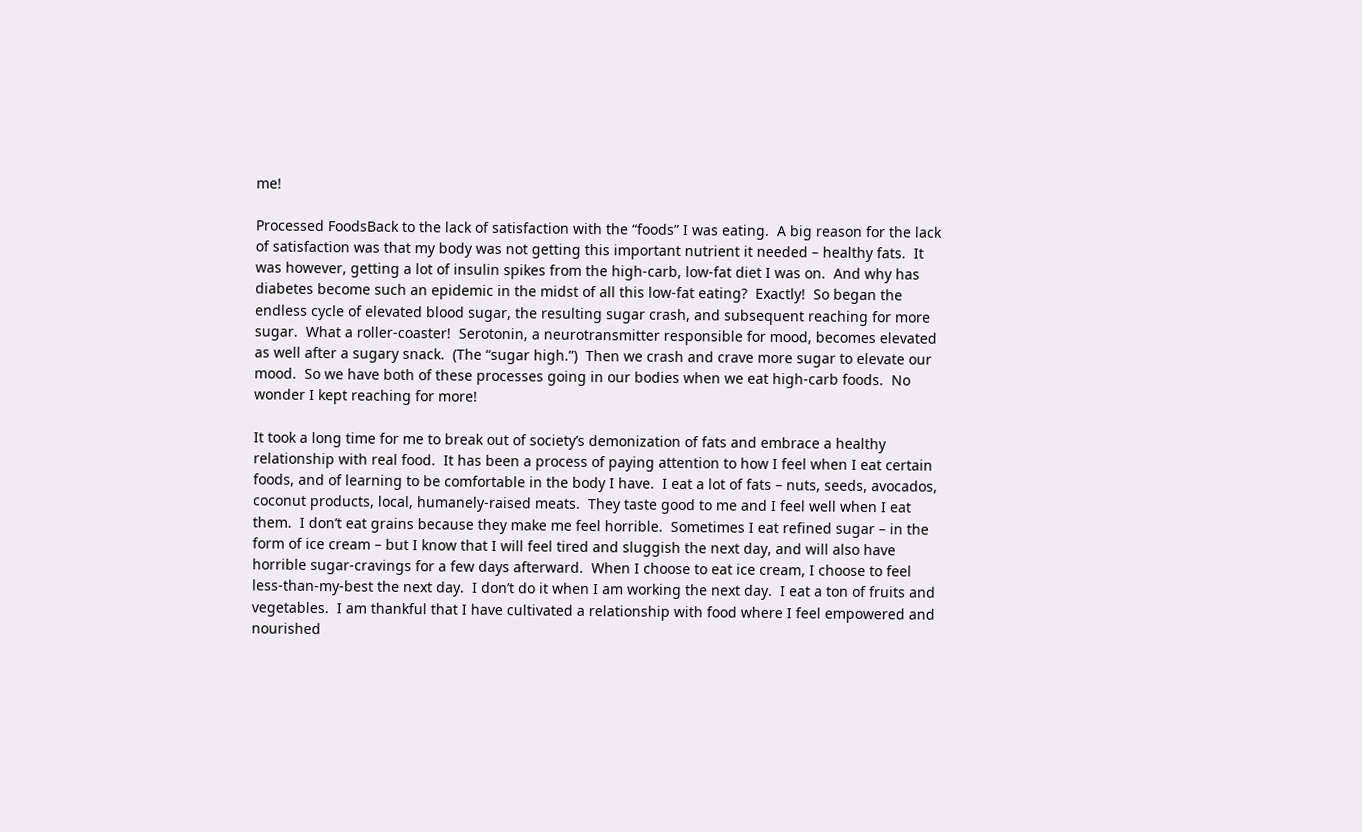me!

Processed FoodsBack to the lack of satisfaction with the “foods” I was eating.  A big reason for the lack of satisfaction was that my body was not getting this important nutrient it needed – healthy fats.  It was however, getting a lot of insulin spikes from the high-carb, low-fat diet I was on.  And why has diabetes become such an epidemic in the midst of all this low-fat eating?  Exactly!  So began the endless cycle of elevated blood sugar, the resulting sugar crash, and subsequent reaching for more sugar.  What a roller-coaster!  Serotonin, a neurotransmitter responsible for mood, becomes elevated as well after a sugary snack.  (The “sugar high.”)  Then we crash and crave more sugar to elevate our mood.  So we have both of these processes going in our bodies when we eat high-carb foods.  No wonder I kept reaching for more!

It took a long time for me to break out of society’s demonization of fats and embrace a healthy relationship with real food.  It has been a process of paying attention to how I feel when I eat certain foods, and of learning to be comfortable in the body I have.  I eat a lot of fats – nuts, seeds, avocados, coconut products, local, humanely-raised meats.  They taste good to me and I feel well when I eat them.  I don’t eat grains because they make me feel horrible.  Sometimes I eat refined sugar – in the form of ice cream – but I know that I will feel tired and sluggish the next day, and will also have horrible sugar-cravings for a few days afterward.  When I choose to eat ice cream, I choose to feel less-than-my-best the next day.  I don’t do it when I am working the next day.  I eat a ton of fruits and vegetables.  I am thankful that I have cultivated a relationship with food where I feel empowered and nourished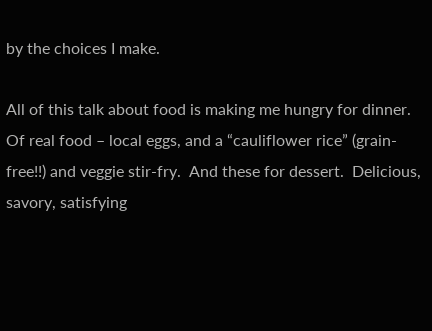by the choices I make.

All of this talk about food is making me hungry for dinner.  Of real food – local eggs, and a “cauliflower rice” (grain-free!!) and veggie stir-fry.  And these for dessert.  Delicious, savory, satisfying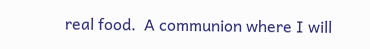real food.  A communion where I will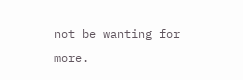not be wanting for more.